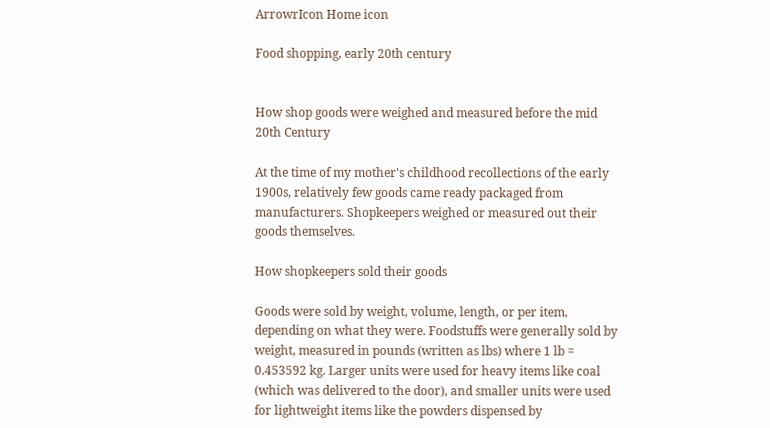ArrowrIcon Home icon

Food shopping, early 20th century


How shop goods were weighed and measured before the mid 20th Century

At the time of my mother's childhood recollections of the early 1900s, relatively few goods came ready packaged from manufacturers. Shopkeepers weighed or measured out their goods themselves.

How shopkeepers sold their goods

Goods were sold by weight, volume, length, or per item, depending on what they were. Foodstuffs were generally sold by weight, measured in pounds (written as lbs) where 1 lb = 0.453592 kg. Larger units were used for heavy items like coal (which was delivered to the door), and smaller units were used for lightweight items like the powders dispensed by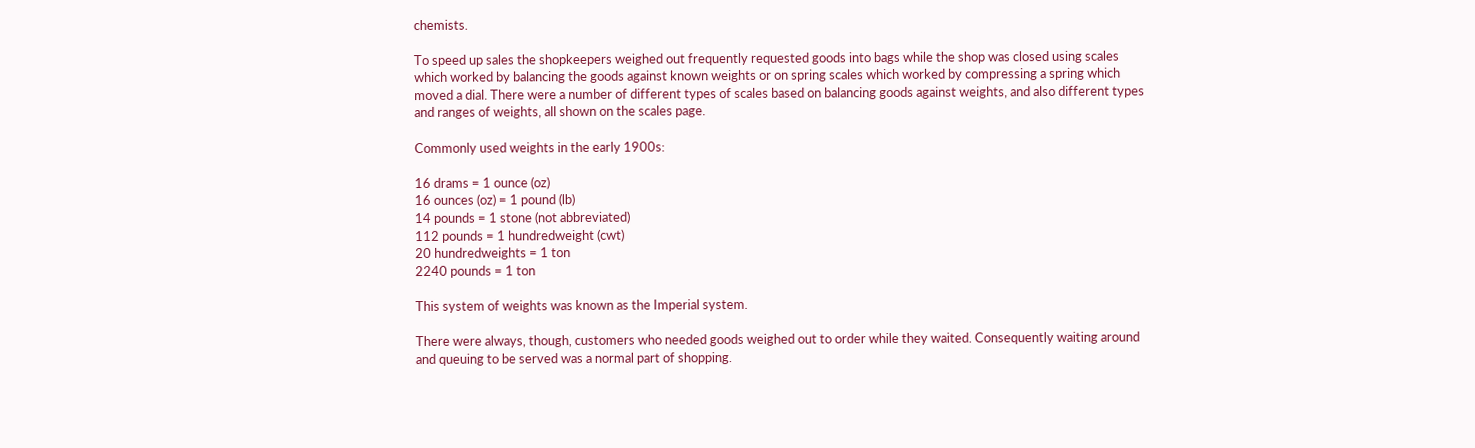chemists.

To speed up sales the shopkeepers weighed out frequently requested goods into bags while the shop was closed using scales which worked by balancing the goods against known weights or on spring scales which worked by compressing a spring which moved a dial. There were a number of different types of scales based on balancing goods against weights, and also different types and ranges of weights, all shown on the scales page.

Commonly used weights in the early 1900s:

16 drams = 1 ounce (oz)
16 ounces (oz) = 1 pound (lb)
14 pounds = 1 stone (not abbreviated)
112 pounds = 1 hundredweight (cwt)
20 hundredweights = 1 ton
2240 pounds = 1 ton

This system of weights was known as the Imperial system.

There were always, though, customers who needed goods weighed out to order while they waited. Consequently waiting around and queuing to be served was a normal part of shopping.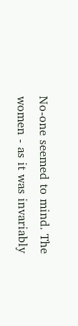No-one seemed to mind. The women - as it was invariably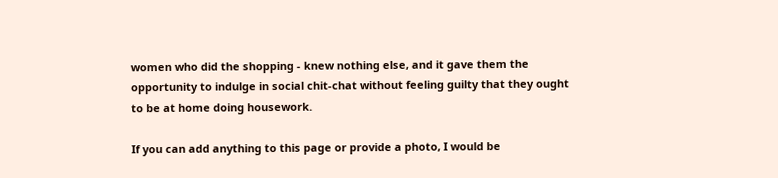women who did the shopping - knew nothing else, and it gave them the opportunity to indulge in social chit-chat without feeling guilty that they ought to be at home doing housework.

If you can add anything to this page or provide a photo, I would be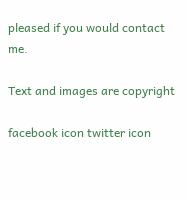pleased if you would contact me.

Text and images are copyright

facebook icon twitter icon